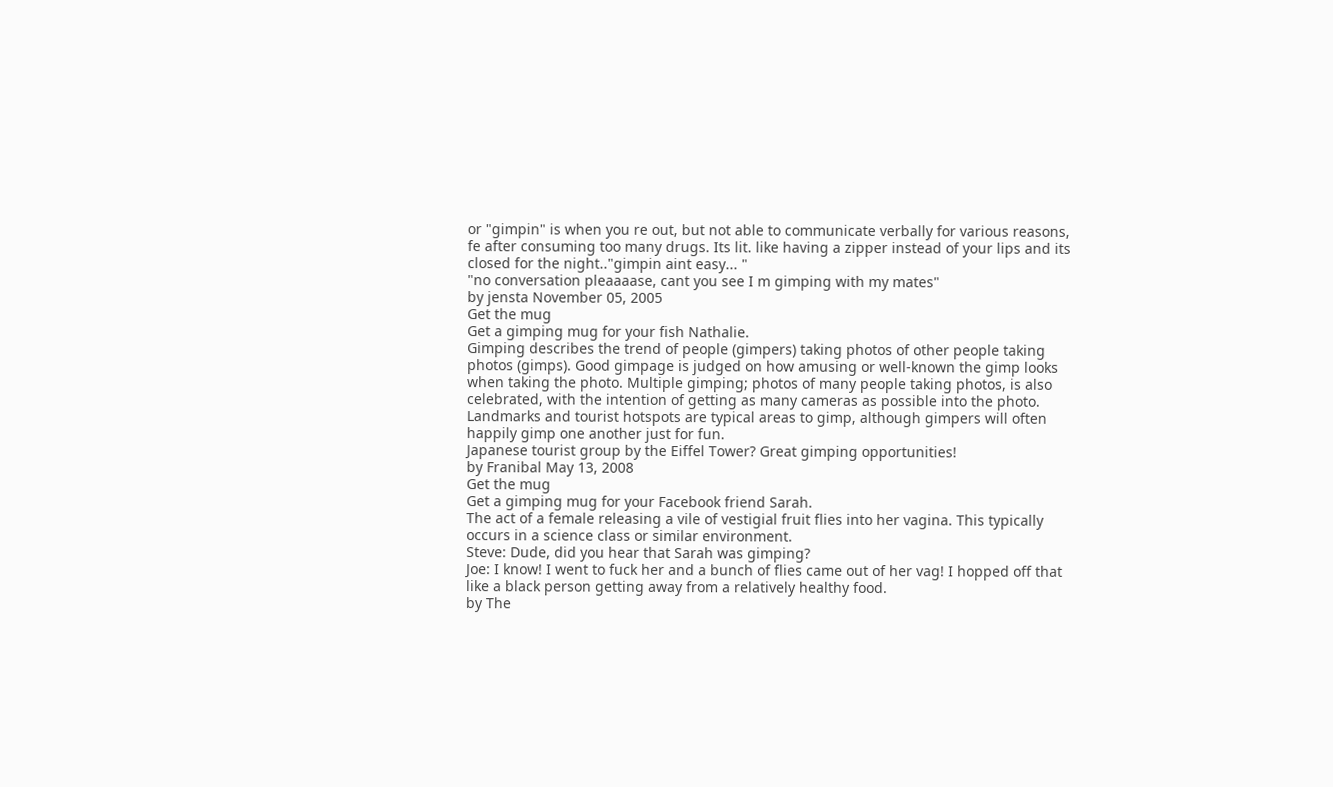or "gimpin" is when you re out, but not able to communicate verbally for various reasons, fe after consuming too many drugs. Its lit. like having a zipper instead of your lips and its closed for the night.."gimpin aint easy... "
"no conversation pleaaaase, cant you see I m gimping with my mates"
by jensta November 05, 2005
Get the mug
Get a gimping mug for your fish Nathalie.
Gimping describes the trend of people (gimpers) taking photos of other people taking photos (gimps). Good gimpage is judged on how amusing or well-known the gimp looks when taking the photo. Multiple gimping; photos of many people taking photos, is also celebrated, with the intention of getting as many cameras as possible into the photo. Landmarks and tourist hotspots are typical areas to gimp, although gimpers will often happily gimp one another just for fun.
Japanese tourist group by the Eiffel Tower? Great gimping opportunities!
by Franibal May 13, 2008
Get the mug
Get a gimping mug for your Facebook friend Sarah.
The act of a female releasing a vile of vestigial fruit flies into her vagina. This typically occurs in a science class or similar environment.
Steve: Dude, did you hear that Sarah was gimping?
Joe: I know! I went to fuck her and a bunch of flies came out of her vag! I hopped off that like a black person getting away from a relatively healthy food.
by The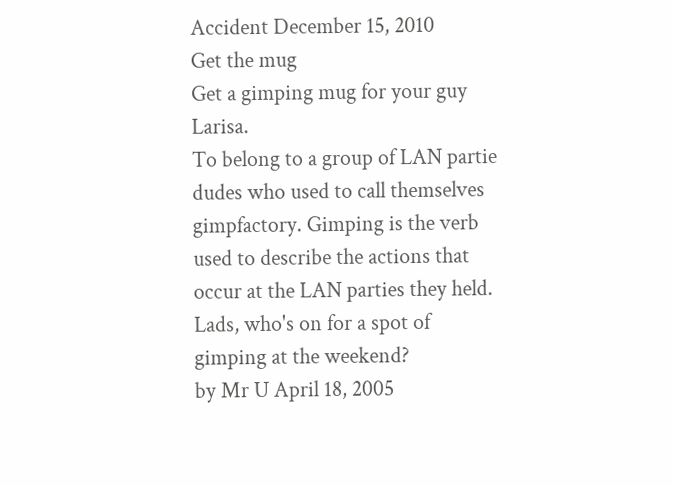Accident December 15, 2010
Get the mug
Get a gimping mug for your guy Larisa.
To belong to a group of LAN partie dudes who used to call themselves gimpfactory. Gimping is the verb used to describe the actions that occur at the LAN parties they held.
Lads, who's on for a spot of gimping at the weekend?
by Mr U April 18, 2005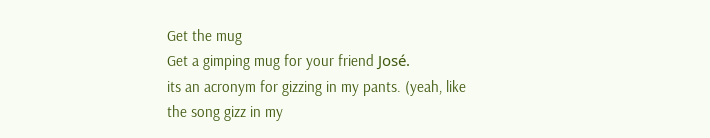Get the mug
Get a gimping mug for your friend José.
its an acronym for gizzing in my pants. (yeah, like the song gizz in my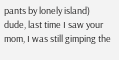pants by lonely island)
dude, last time I saw your mom, I was still gimping the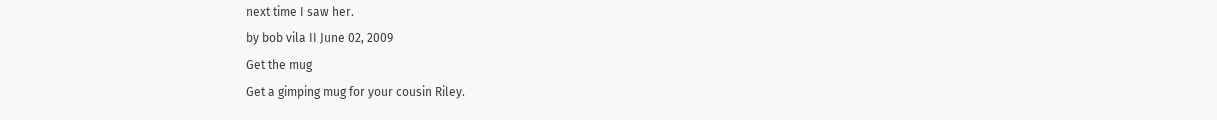next time I saw her.
by bob vila II June 02, 2009
Get the mug
Get a gimping mug for your cousin Riley.